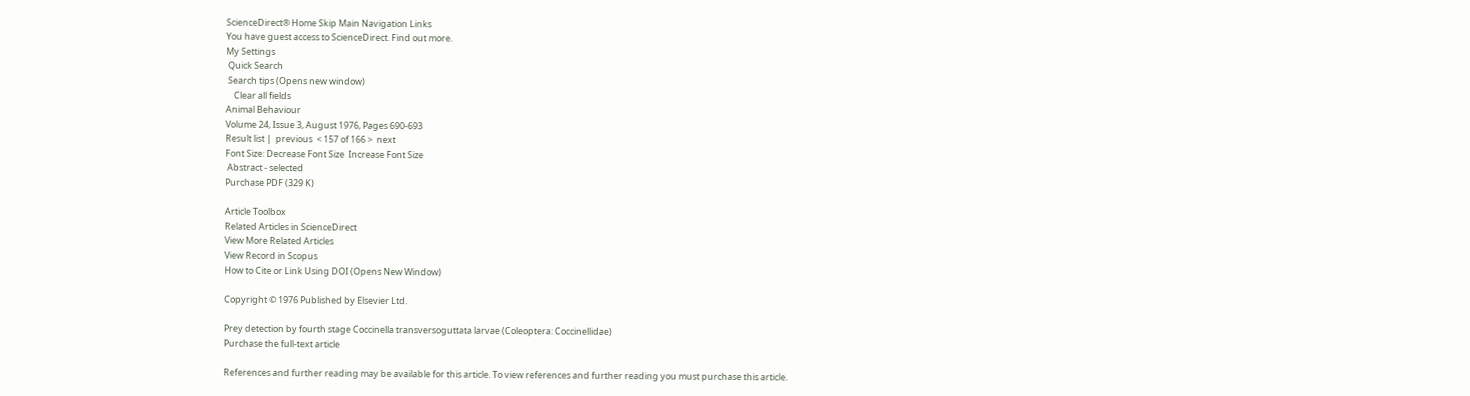ScienceDirect® Home Skip Main Navigation Links
You have guest access to ScienceDirect. Find out more.
My Settings
 Quick Search
 Search tips (Opens new window)
    Clear all fields
Animal Behaviour
Volume 24, Issue 3, August 1976, Pages 690-693
Result list |  previous  < 157 of 166 >  next
Font Size: Decrease Font Size  Increase Font Size
 Abstract - selected
Purchase PDF (329 K)

Article Toolbox
Related Articles in ScienceDirect
View More Related Articles
View Record in Scopus
How to Cite or Link Using DOI (Opens New Window)

Copyright © 1976 Published by Elsevier Ltd.

Prey detection by fourth stage Coccinella transversoguttata larvae (Coleoptera: Coccinellidae)
Purchase the full-text article

References and further reading may be available for this article. To view references and further reading you must purchase this article.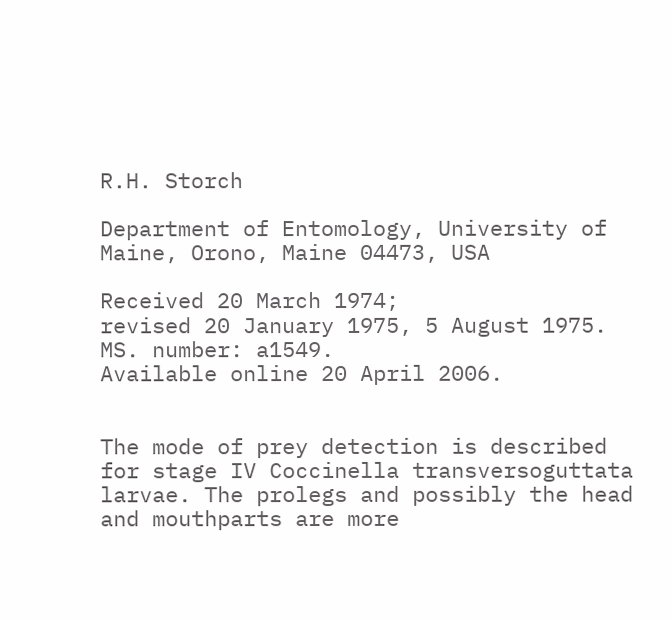R.H. Storch

Department of Entomology, University of Maine, Orono, Maine 04473, USA

Received 20 March 1974;
revised 20 January 1975, 5 August 1975.
MS. number: a1549.
Available online 20 April 2006.


The mode of prey detection is described for stage IV Coccinella transversoguttata larvae. The prolegs and possibly the head and mouthparts are more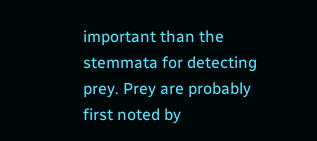important than the stemmata for detecting prey. Prey are probably first noted by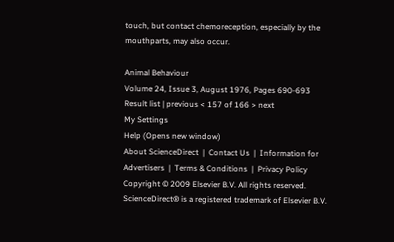touch, but contact chemoreception, especially by the mouthparts, may also occur.

Animal Behaviour
Volume 24, Issue 3, August 1976, Pages 690-693
Result list | previous < 157 of 166 > next
My Settings
Help (Opens new window)
About ScienceDirect  |  Contact Us  |  Information for Advertisers  |  Terms & Conditions  |  Privacy Policy
Copyright © 2009 Elsevier B.V. All rights reserved. ScienceDirect® is a registered trademark of Elsevier B.V.